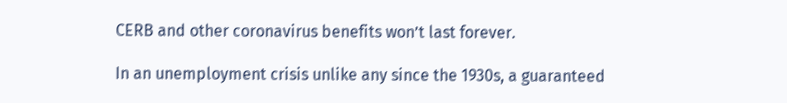CERB and other coronavirus benefits won’t last forever.

In an unemployment crisis unlike any since the 1930s, a guaranteed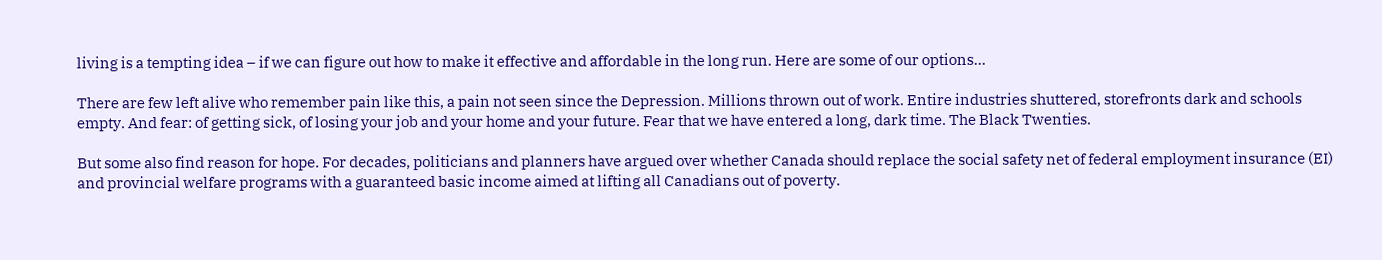living is a tempting idea – if we can figure out how to make it effective and affordable in the long run. Here are some of our options...

There are few left alive who remember pain like this, a pain not seen since the Depression. Millions thrown out of work. Entire industries shuttered, storefronts dark and schools empty. And fear: of getting sick, of losing your job and your home and your future. Fear that we have entered a long, dark time. The Black Twenties.

But some also find reason for hope. For decades, politicians and planners have argued over whether Canada should replace the social safety net of federal employment insurance (EI) and provincial welfare programs with a guaranteed basic income aimed at lifting all Canadians out of poverty.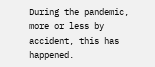During the pandemic, more or less by accident, this has happened.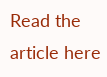Read the article here